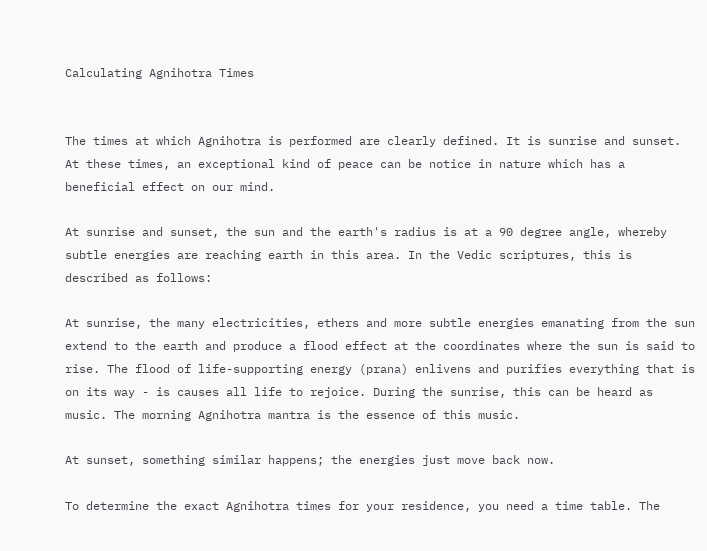Calculating Agnihotra Times


The times at which Agnihotra is performed are clearly defined. It is sunrise and sunset. At these times, an exceptional kind of peace can be notice in nature which has a beneficial effect on our mind.

At sunrise and sunset, the sun and the earth's radius is at a 90 degree angle, whereby subtle energies are reaching earth in this area. In the Vedic scriptures, this is described as follows:

At sunrise, the many electricities, ethers and more subtle energies emanating from the sun extend to the earth and produce a flood effect at the coordinates where the sun is said to rise. The flood of life-supporting energy (prana) enlivens and purifies everything that is on its way - is causes all life to rejoice. During the sunrise, this can be heard as music. The morning Agnihotra mantra is the essence of this music.

At sunset, something similar happens; the energies just move back now.

To determine the exact Agnihotra times for your residence, you need a time table. The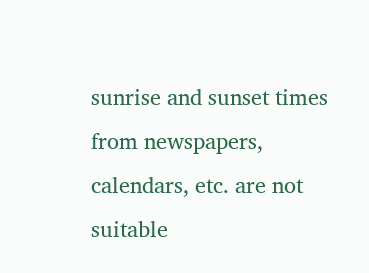sunrise and sunset times from newspapers, calendars, etc. are not suitable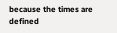because the times are defined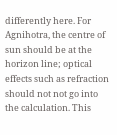differently here. For Agnihotra, the centre of sun should be at the horizon line; optical effects such as refraction should not not go into the calculation. This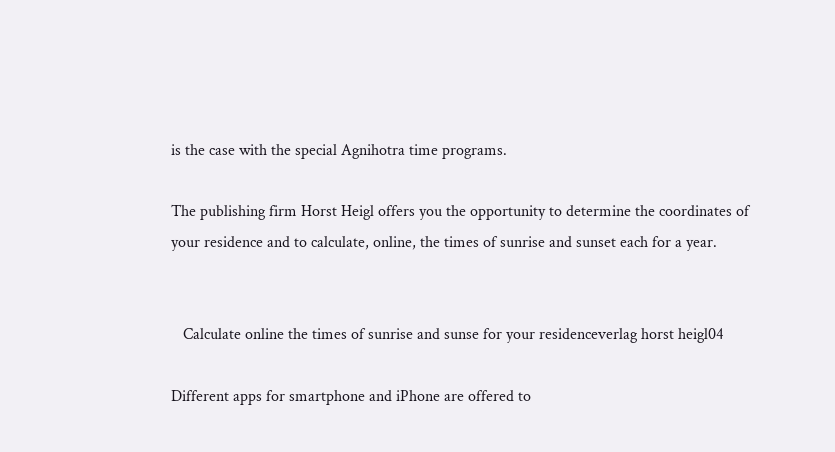is the case with the special Agnihotra time programs.

The publishing firm Horst Heigl offers you the opportunity to determine the coordinates of your residence and to calculate, online, the times of sunrise and sunset each for a year.


   Calculate online the times of sunrise and sunse for your residenceverlag horst heigl04

Different apps for smartphone and iPhone are offered to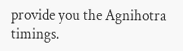provide you the Agnihotra timings.